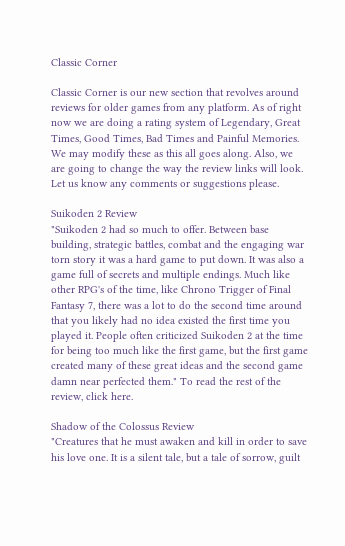Classic Corner

Classic Corner is our new section that revolves around reviews for older games from any platform. As of right now we are doing a rating system of Legendary, Great Times, Good Times, Bad Times and Painful Memories. We may modify these as this all goes along. Also, we are going to change the way the review links will look. Let us know any comments or suggestions please.

Suikoden 2 Review
"Suikoden 2 had so much to offer. Between base building, strategic battles, combat and the engaging war torn story it was a hard game to put down. It was also a game full of secrets and multiple endings. Much like other RPG's of the time, like Chrono Trigger of Final Fantasy 7, there was a lot to do the second time around that you likely had no idea existed the first time you played it. People often criticized Suikoden 2 at the time for being too much like the first game, but the first game created many of these great ideas and the second game damn near perfected them." To read the rest of the review, click here.

Shadow of the Colossus Review
"Creatures that he must awaken and kill in order to save his love one. It is a silent tale, but a tale of sorrow, guilt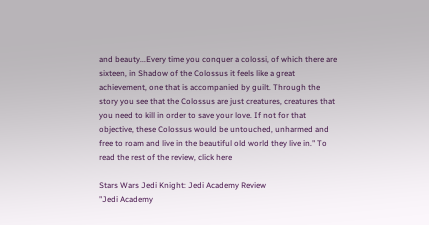and beauty...Every time you conquer a colossi, of which there are sixteen, in Shadow of the Colossus it feels like a great achievement, one that is accompanied by guilt. Through the story you see that the Colossus are just creatures, creatures that you need to kill in order to save your love. If not for that objective, these Colossus would be untouched, unharmed and free to roam and live in the beautiful old world they live in." To read the rest of the review, click here

Stars Wars Jedi Knight: Jedi Academy Review
"Jedi Academy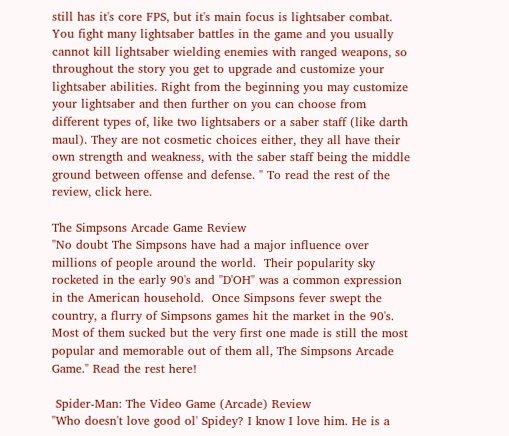still has it's core FPS, but it's main focus is lightsaber combat. You fight many lightsaber battles in the game and you usually cannot kill lightsaber wielding enemies with ranged weapons, so throughout the story you get to upgrade and customize your lightsaber abilities. Right from the beginning you may customize your lightsaber and then further on you can choose from different types of, like two lightsabers or a saber staff (like darth maul). They are not cosmetic choices either, they all have their own strength and weakness, with the saber staff being the middle ground between offense and defense. " To read the rest of the review, click here.

The Simpsons Arcade Game Review
"No doubt The Simpsons have had a major influence over millions of people around the world.  Their popularity sky rocketed in the early 90's and "D'OH" was a common expression in the American household.  Once Simpsons fever swept the country, a flurry of Simpsons games hit the market in the 90's.  Most of them sucked but the very first one made is still the most popular and memorable out of them all, The Simpsons Arcade Game." Read the rest here!

 Spider-Man: The Video Game (Arcade) Review
"Who doesn't love good ol' Spidey? I know I love him. He is a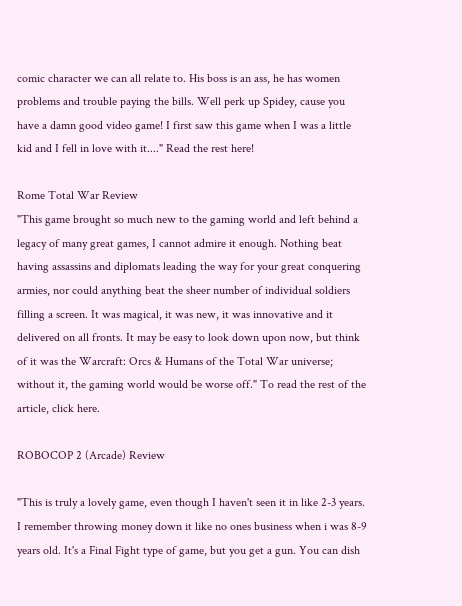comic character we can all relate to. His boss is an ass, he has women problems and trouble paying the bills. Well perk up Spidey, cause you have a damn good video game! I first saw this game when I was a little kid and I fell in love with it...." Read the rest here!

Rome Total War Review
"This game brought so much new to the gaming world and left behind a legacy of many great games, I cannot admire it enough. Nothing beat having assassins and diplomats leading the way for your great conquering armies, nor could anything beat the sheer number of individual soldiers filling a screen. It was magical, it was new, it was innovative and it delivered on all fronts. It may be easy to look down upon now, but think of it was the Warcraft: Orcs & Humans of the Total War universe; without it, the gaming world would be worse off." To read the rest of the article, click here.

ROBOCOP 2 (Arcade) Review

"This is truly a lovely game, even though I haven't seen it in like 2-3 years. I remember throwing money down it like no ones business when i was 8-9 years old. It's a Final Fight type of game, but you get a gun. You can dish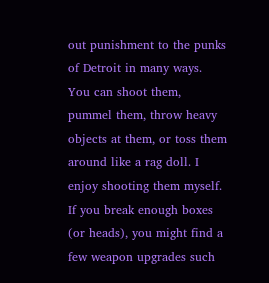out punishment to the punks of Detroit in many ways. You can shoot them, pummel them, throw heavy objects at them, or toss them around like a rag doll. I enjoy shooting them myself. If you break enough boxes (or heads), you might find a few weapon upgrades such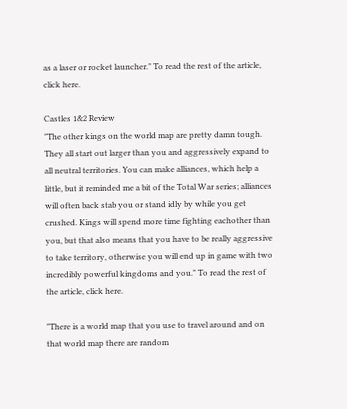as a laser or rocket launcher." To read the rest of the article, click here.

Castles 1&2 Review
"The other kings on the world map are pretty damn tough. They all start out larger than you and aggressively expand to all neutral territories. You can make alliances, which help a little, but it reminded me a bit of the Total War series; alliances will often back stab you or stand idly by while you get crushed. Kings will spend more time fighting eachother than you, but that also means that you have to be really aggressive to take territory, otherwise you will end up in game with two incredibly powerful kingdoms and you." To read the rest of the article, click here.

"There is a world map that you use to travel around and on that world map there are random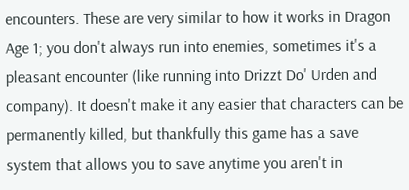encounters. These are very similar to how it works in Dragon Age 1; you don't always run into enemies, sometimes it's a pleasant encounter (like running into Drizzt Do' Urden and company). It doesn't make it any easier that characters can be permanently killed, but thankfully this game has a save system that allows you to save anytime you aren't in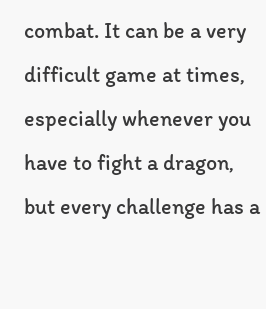combat. It can be a very difficult game at times, especially whenever you have to fight a dragon, but every challenge has a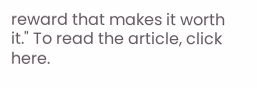reward that makes it worth it." To read the article, click here.